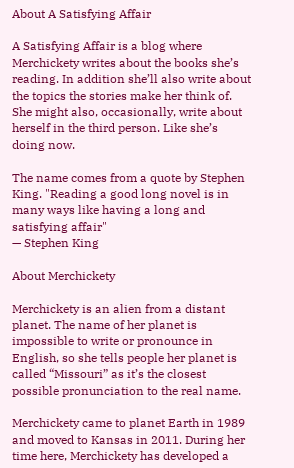About A Satisfying Affair

A Satisfying Affair is a blog where Merchickety writes about the books she’s reading. In addition she’ll also write about the topics the stories make her think of. She might also, occasionally, write about herself in the third person. Like she’s doing now.

The name comes from a quote by Stephen King. "Reading a good long novel is in many ways like having a long and satisfying affair"
— Stephen King

About Merchickety

Merchickety is an alien from a distant planet. The name of her planet is impossible to write or pronounce in English, so she tells people her planet is called “Missouri” as it’s the closest possible pronunciation to the real name.

Merchickety came to planet Earth in 1989 and moved to Kansas in 2011. During her time here, Merchickety has developed a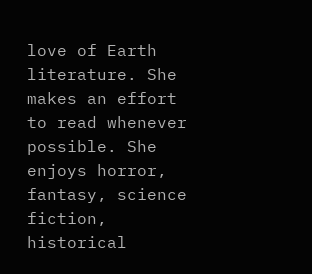love of Earth literature. She makes an effort to read whenever possible. She enjoys horror, fantasy, science fiction, historical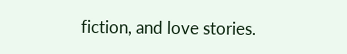fiction, and love stories.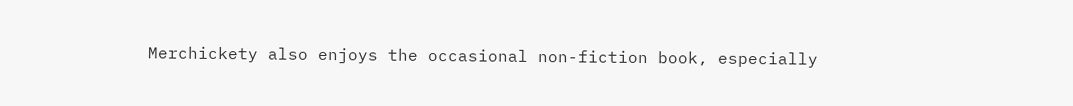Merchickety also enjoys the occasional non-fiction book, especially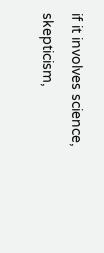if it involves science, skepticism,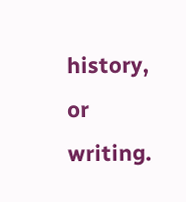history, or writing.